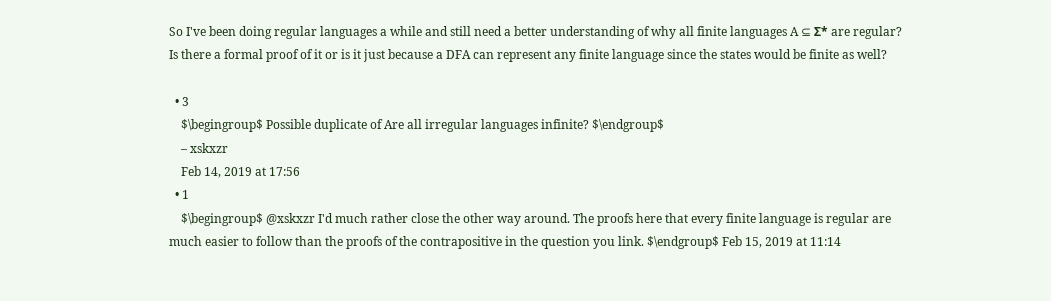So I've been doing regular languages a while and still need a better understanding of why all finite languages A ⊆ Σ* are regular? Is there a formal proof of it or is it just because a DFA can represent any finite language since the states would be finite as well?

  • 3
    $\begingroup$ Possible duplicate of Are all irregular languages infinite? $\endgroup$
    – xskxzr
    Feb 14, 2019 at 17:56
  • 1
    $\begingroup$ @xskxzr I'd much rather close the other way around. The proofs here that every finite language is regular are much easier to follow than the proofs of the contrapositive in the question you link. $\endgroup$ Feb 15, 2019 at 11:14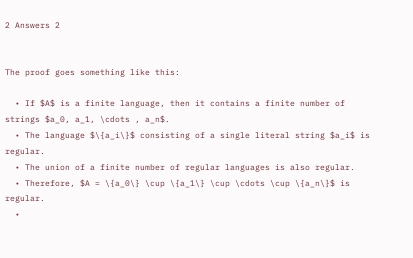2 Answers 2


The proof goes something like this:

  • If $A$ is a finite language, then it contains a finite number of strings $a_0, a_1, \cdots , a_n$.
  • The language $\{a_i\}$ consisting of a single literal string $a_i$ is regular.
  • The union of a finite number of regular languages is also regular.
  • Therefore, $A = \{a_0\} \cup \{a_1\} \cup \cdots \cup \{a_n\}$ is regular.
  •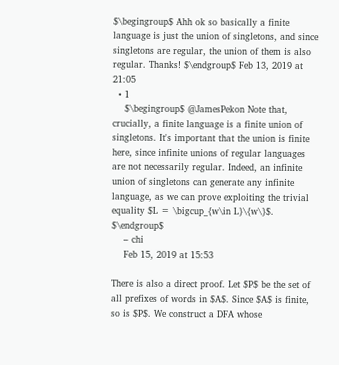$\begingroup$ Ahh ok so basically a finite language is just the union of singletons, and since singletons are regular, the union of them is also regular. Thanks! $\endgroup$ Feb 13, 2019 at 21:05
  • 1
    $\begingroup$ @JamesPekon Note that, crucially, a finite language is a finite union of singletons. It's important that the union is finite here, since infinite unions of regular languages are not necessarily regular. Indeed, an infinite union of singletons can generate any infinite language, as we can prove exploiting the trivial equality $L = \bigcup_{w\in L}\{w\}$. $\endgroup$
    – chi
    Feb 15, 2019 at 15:53

There is also a direct proof. Let $P$ be the set of all prefixes of words in $A$. Since $A$ is finite, so is $P$. We construct a DFA whose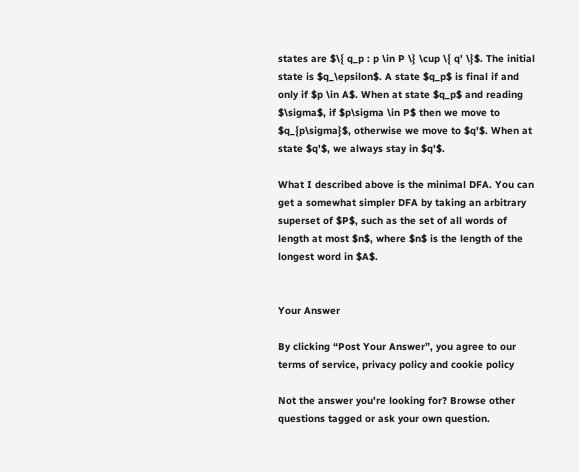states are $\{ q_p : p \in P \} \cup \{ q' \}$. The initial state is $q_\epsilon$. A state $q_p$ is final if and only if $p \in A$. When at state $q_p$ and reading $\sigma$, if $p\sigma \in P$ then we move to $q_{p\sigma}$, otherwise we move to $q'$. When at state $q'$, we always stay in $q'$.

What I described above is the minimal DFA. You can get a somewhat simpler DFA by taking an arbitrary superset of $P$, such as the set of all words of length at most $n$, where $n$ is the length of the longest word in $A$.


Your Answer

By clicking “Post Your Answer”, you agree to our terms of service, privacy policy and cookie policy

Not the answer you're looking for? Browse other questions tagged or ask your own question.